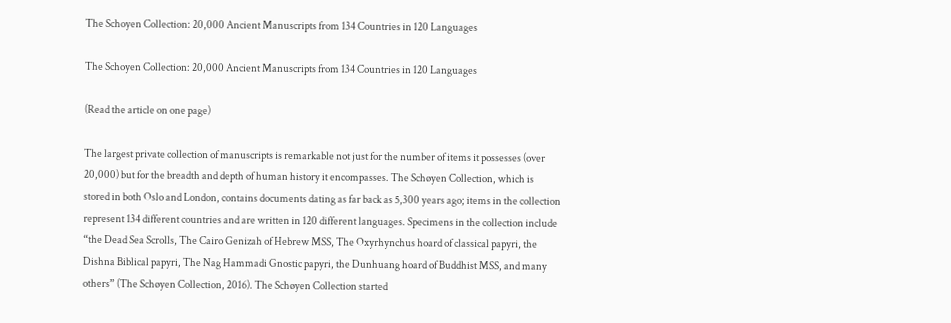The Schoyen Collection: 20,000 Ancient Manuscripts from 134 Countries in 120 Languages

The Schoyen Collection: 20,000 Ancient Manuscripts from 134 Countries in 120 Languages

(Read the article on one page)

The largest private collection of manuscripts is remarkable not just for the number of items it possesses (over 20,000) but for the breadth and depth of human history it encompasses. The Schøyen Collection, which is stored in both Oslo and London, contains documents dating as far back as 5,300 years ago; items in the collection represent 134 different countries and are written in 120 different languages. Specimens in the collection include “the Dead Sea Scrolls, The Cairo Genizah of Hebrew MSS, The Oxyrhynchus hoard of classical papyri, the Dishna Biblical papyri, The Nag Hammadi Gnostic papyri, the Dunhuang hoard of Buddhist MSS, and many others” (The Schøyen Collection, 2016). The Schøyen Collection started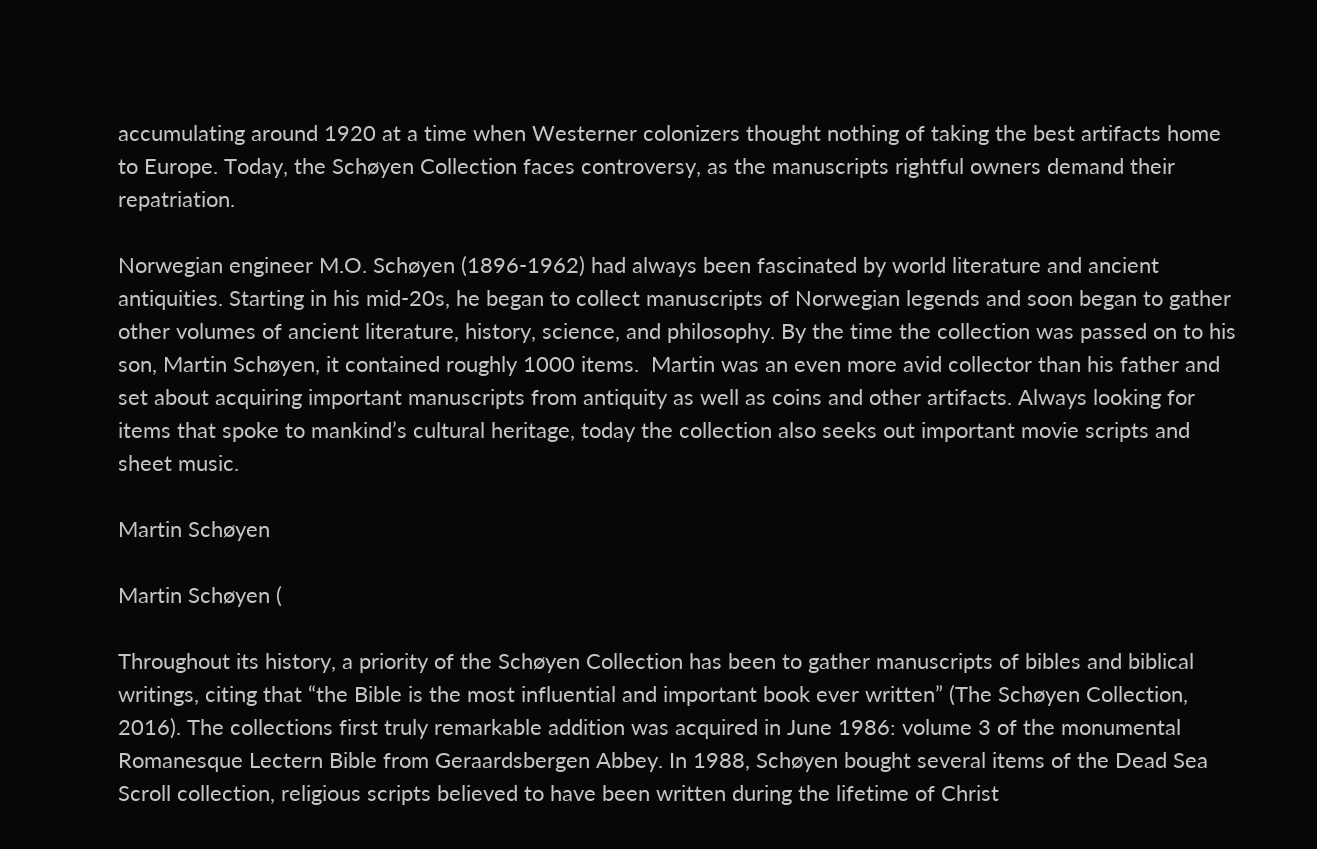accumulating around 1920 at a time when Westerner colonizers thought nothing of taking the best artifacts home to Europe. Today, the Schøyen Collection faces controversy, as the manuscripts rightful owners demand their repatriation.

Norwegian engineer M.O. Schøyen (1896-1962) had always been fascinated by world literature and ancient antiquities. Starting in his mid-20s, he began to collect manuscripts of Norwegian legends and soon began to gather other volumes of ancient literature, history, science, and philosophy. By the time the collection was passed on to his son, Martin Schøyen, it contained roughly 1000 items.  Martin was an even more avid collector than his father and set about acquiring important manuscripts from antiquity as well as coins and other artifacts. Always looking for items that spoke to mankind’s cultural heritage, today the collection also seeks out important movie scripts and sheet music.

Martin Schøyen

Martin Schøyen (

Throughout its history, a priority of the Schøyen Collection has been to gather manuscripts of bibles and biblical writings, citing that “the Bible is the most influential and important book ever written” (The Schøyen Collection, 2016). The collections first truly remarkable addition was acquired in June 1986: volume 3 of the monumental Romanesque Lectern Bible from Geraardsbergen Abbey. In 1988, Schøyen bought several items of the Dead Sea Scroll collection, religious scripts believed to have been written during the lifetime of Christ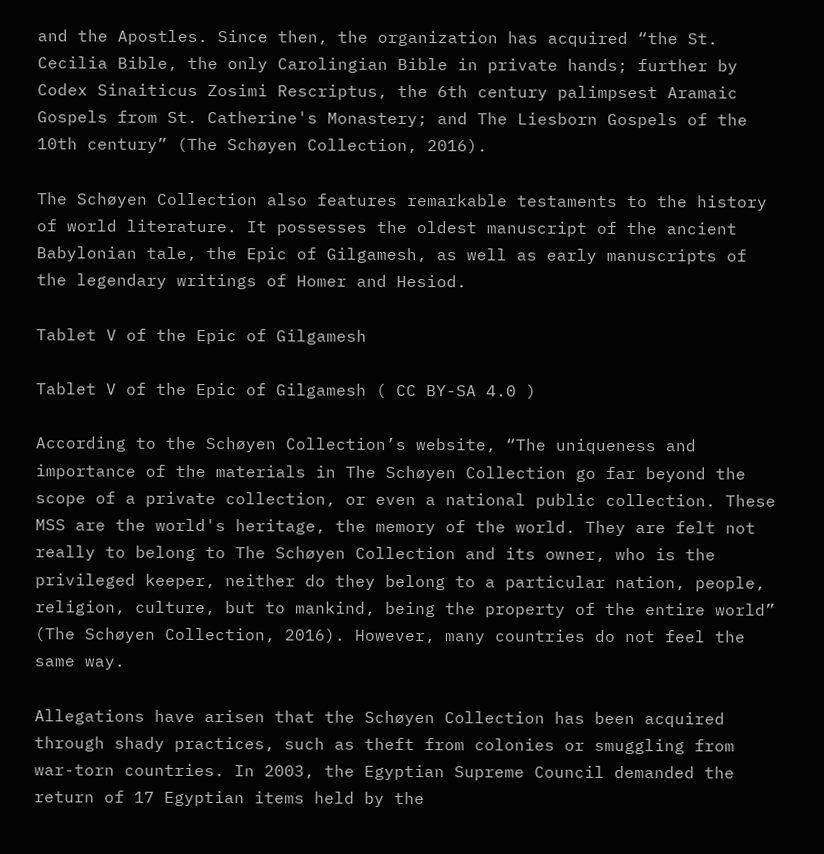and the Apostles. Since then, the organization has acquired “the St. Cecilia Bible, the only Carolingian Bible in private hands; further by Codex Sinaiticus Zosimi Rescriptus, the 6th century palimpsest Aramaic Gospels from St. Catherine's Monastery; and The Liesborn Gospels of the 10th century” (The Schøyen Collection, 2016).

The Schøyen Collection also features remarkable testaments to the history of world literature. It possesses the oldest manuscript of the ancient Babylonian tale, the Epic of Gilgamesh, as well as early manuscripts of the legendary writings of Homer and Hesiod.

Tablet V of the Epic of Gilgamesh

Tablet V of the Epic of Gilgamesh ( CC BY-SA 4.0 )

According to the Schøyen Collection’s website, “The uniqueness and importance of the materials in The Schøyen Collection go far beyond the scope of a private collection, or even a national public collection. These MSS are the world's heritage, the memory of the world. They are felt not really to belong to The Schøyen Collection and its owner, who is the privileged keeper, neither do they belong to a particular nation, people, religion, culture, but to mankind, being the property of the entire world” (The Schøyen Collection, 2016). However, many countries do not feel the same way.

Allegations have arisen that the Schøyen Collection has been acquired through shady practices, such as theft from colonies or smuggling from war-torn countries. In 2003, the Egyptian Supreme Council demanded the return of 17 Egyptian items held by the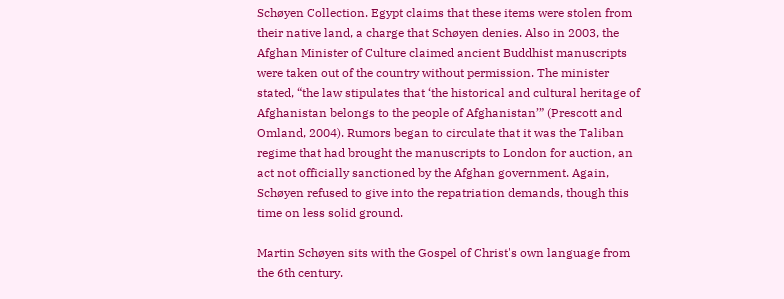Schøyen Collection. Egypt claims that these items were stolen from their native land, a charge that Schøyen denies. Also in 2003, the Afghan Minister of Culture claimed ancient Buddhist manuscripts were taken out of the country without permission. The minister stated, “the law stipulates that ‘the historical and cultural heritage of Afghanistan belongs to the people of Afghanistan’” (Prescott and Omland, 2004). Rumors began to circulate that it was the Taliban regime that had brought the manuscripts to London for auction, an act not officially sanctioned by the Afghan government. Again, Schøyen refused to give into the repatriation demands, though this time on less solid ground.

Martin Schøyen sits with the Gospel of Christ's own language from the 6th century.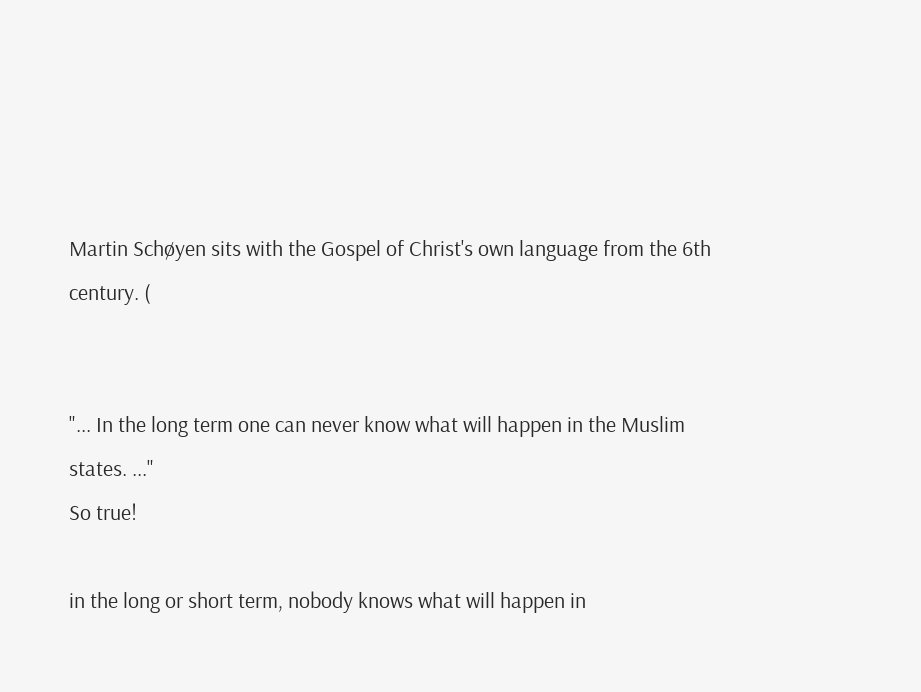Martin Schøyen sits with the Gospel of Christ's own language from the 6th century. (


"... In the long term one can never know what will happen in the Muslim states. ..."
So true!

in the long or short term, nobody knows what will happen in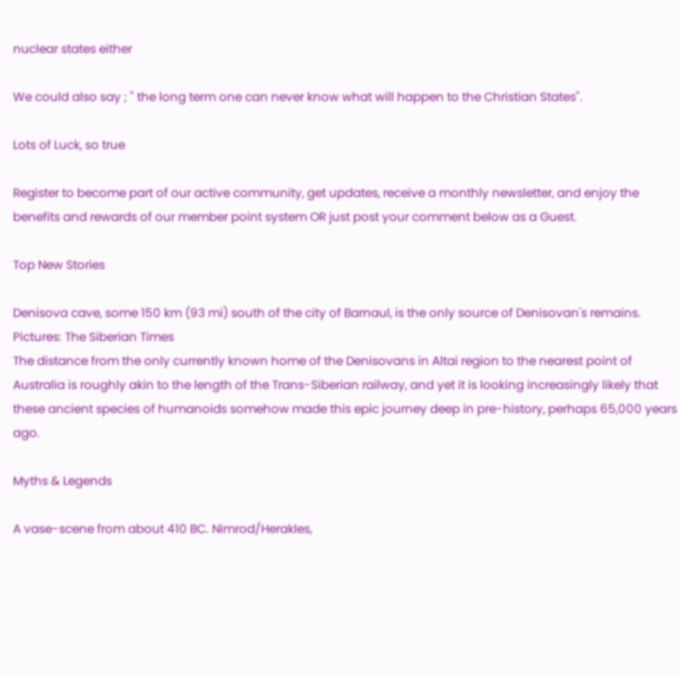nuclear states either

We could also say ; " the long term one can never know what will happen to the Christian States".

Lots of Luck, so true

Register to become part of our active community, get updates, receive a monthly newsletter, and enjoy the benefits and rewards of our member point system OR just post your comment below as a Guest.

Top New Stories

Denisova cave, some 150 km (93 mi) south of the city of Barnaul, is the only source of Denisovan's remains. Pictures: The Siberian Times
The distance from the only currently known home of the Denisovans in Altai region to the nearest point of Australia is roughly akin to the length of the Trans-Siberian railway, and yet it is looking increasingly likely that these ancient species of humanoids somehow made this epic journey deep in pre-history, perhaps 65,000 years ago.

Myths & Legends

A vase-scene from about 410 BC. Nimrod/Herakles,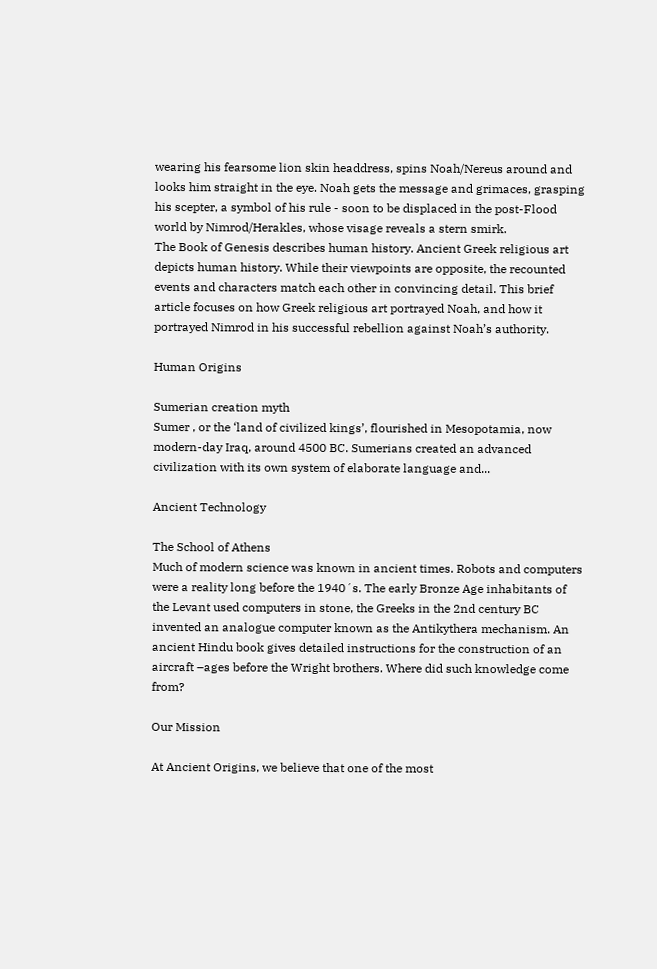wearing his fearsome lion skin headdress, spins Noah/Nereus around and looks him straight in the eye. Noah gets the message and grimaces, grasping his scepter, a symbol of his rule - soon to be displaced in the post-Flood world by Nimrod/Herakles, whose visage reveals a stern smirk.
The Book of Genesis describes human history. Ancient Greek religious art depicts human history. While their viewpoints are opposite, the recounted events and characters match each other in convincing detail. This brief article focuses on how Greek religious art portrayed Noah, and how it portrayed Nimrod in his successful rebellion against Noah’s authority.

Human Origins

Sumerian creation myth
Sumer , or the ‘land of civilized kings’, flourished in Mesopotamia, now modern-day Iraq, around 4500 BC. Sumerians created an advanced civilization with its own system of elaborate language and...

Ancient Technology

The School of Athens
Much of modern science was known in ancient times. Robots and computers were a reality long before the 1940´s. The early Bronze Age inhabitants of the Levant used computers in stone, the Greeks in the 2nd century BC invented an analogue computer known as the Antikythera mechanism. An ancient Hindu book gives detailed instructions for the construction of an aircraft –ages before the Wright brothers. Where did such knowledge come from?

Our Mission

At Ancient Origins, we believe that one of the most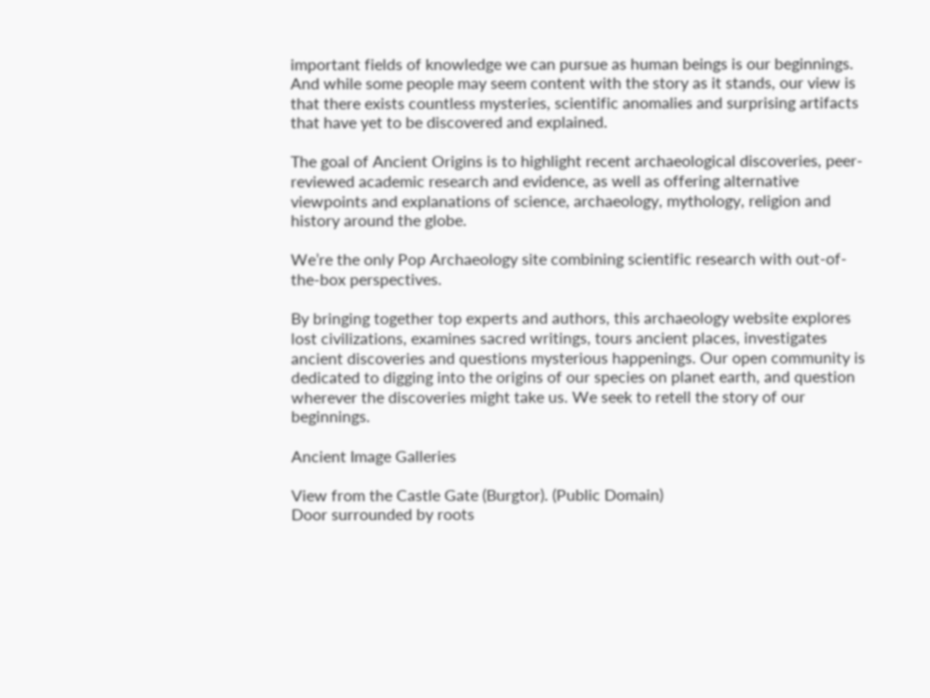important fields of knowledge we can pursue as human beings is our beginnings. And while some people may seem content with the story as it stands, our view is that there exists countless mysteries, scientific anomalies and surprising artifacts that have yet to be discovered and explained.

The goal of Ancient Origins is to highlight recent archaeological discoveries, peer-reviewed academic research and evidence, as well as offering alternative viewpoints and explanations of science, archaeology, mythology, religion and history around the globe.

We’re the only Pop Archaeology site combining scientific research with out-of-the-box perspectives.

By bringing together top experts and authors, this archaeology website explores lost civilizations, examines sacred writings, tours ancient places, investigates ancient discoveries and questions mysterious happenings. Our open community is dedicated to digging into the origins of our species on planet earth, and question wherever the discoveries might take us. We seek to retell the story of our beginnings.

Ancient Image Galleries

View from the Castle Gate (Burgtor). (Public Domain)
Door surrounded by roots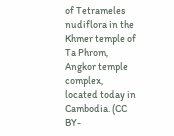of Tetrameles nudiflora in the Khmer temple of Ta Phrom, Angkor temple complex, located today in Cambodia. (CC BY-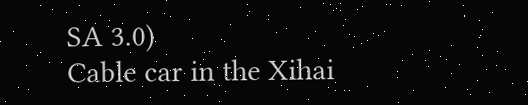SA 3.0)
Cable car in the Xihai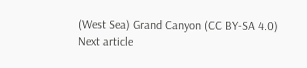(West Sea) Grand Canyon (CC BY-SA 4.0)
Next article